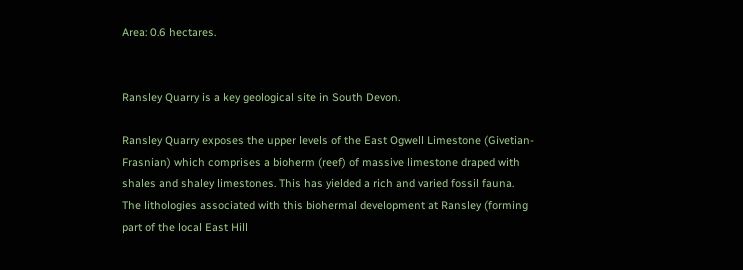Area: 0.6 hectares.


Ransley Quarry is a key geological site in South Devon.

Ransley Quarry exposes the upper levels of the East Ogwell Limestone (Givetian-Frasnian) which comprises a bioherm (reef) of massive limestone draped with shales and shaley limestones. This has yielded a rich and varied fossil fauna. The lithologies associated with this biohermal development at Ransley (forming part of the local East Hill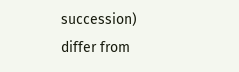succession) differ from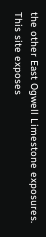the other East Ogwell Limestone exposures. This site exposes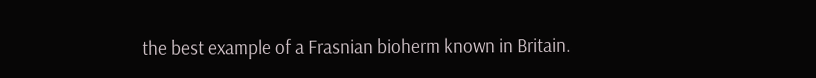the best example of a Frasnian bioherm known in Britain.